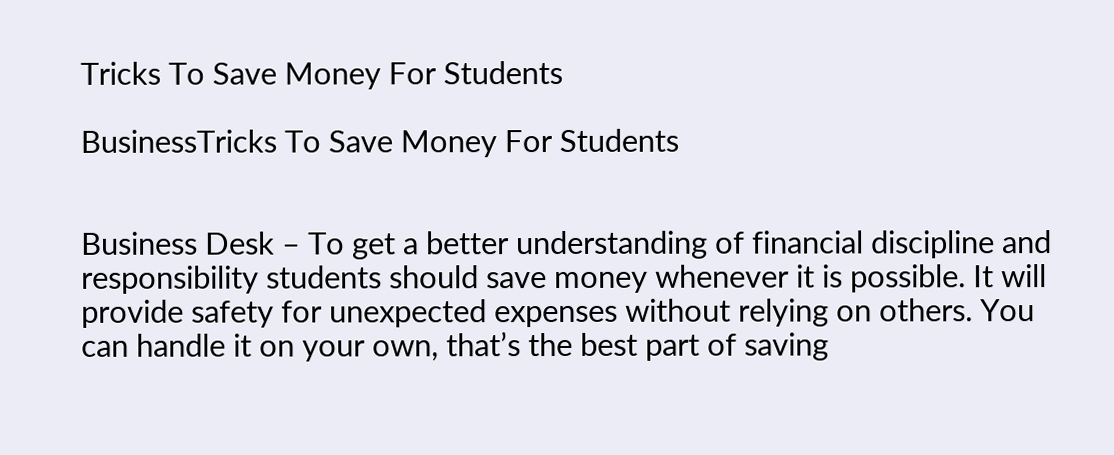Tricks To Save Money For Students

BusinessTricks To Save Money For Students


Business Desk – To get a better understanding of financial discipline and responsibility students should save money whenever it is possible. It will provide safety for unexpected expenses without relying on others. You can handle it on your own, that’s the best part of saving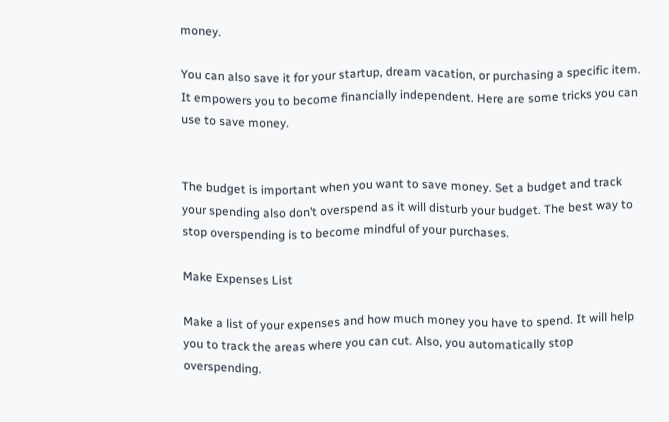money.

You can also save it for your startup, dream vacation, or purchasing a specific item. It empowers you to become financially independent. Here are some tricks you can use to save money.


The budget is important when you want to save money. Set a budget and track your spending also don’t overspend as it will disturb your budget. The best way to stop overspending is to become mindful of your purchases.

Make Expenses List

Make a list of your expenses and how much money you have to spend. It will help you to track the areas where you can cut. Also, you automatically stop overspending.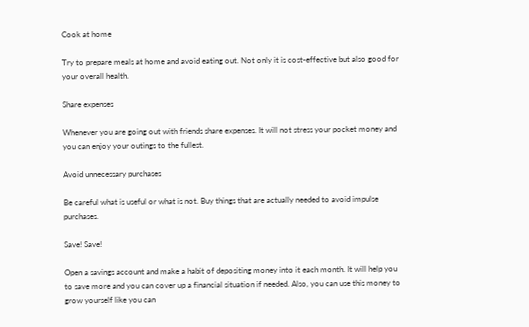Cook at home

Try to prepare meals at home and avoid eating out. Not only it is cost-effective but also good for your overall health.

Share expenses

Whenever you are going out with friends share expenses. It will not stress your pocket money and you can enjoy your outings to the fullest.

Avoid unnecessary purchases

Be careful what is useful or what is not. Buy things that are actually needed to avoid impulse purchases.

Save! Save!

Open a savings account and make a habit of depositing money into it each month. It will help you to save more and you can cover up a financial situation if needed. Also, you can use this money to grow yourself like you can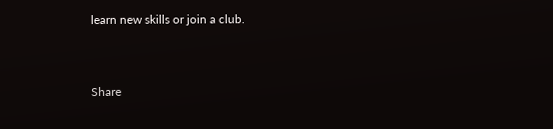learn new skills or join a club.


Share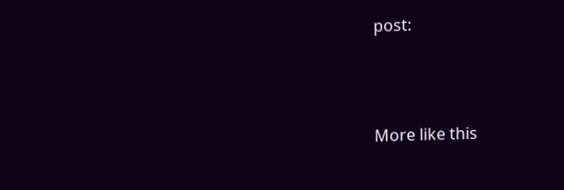post:



More like this